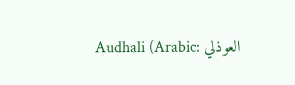Audhali (Arabic: العوذلي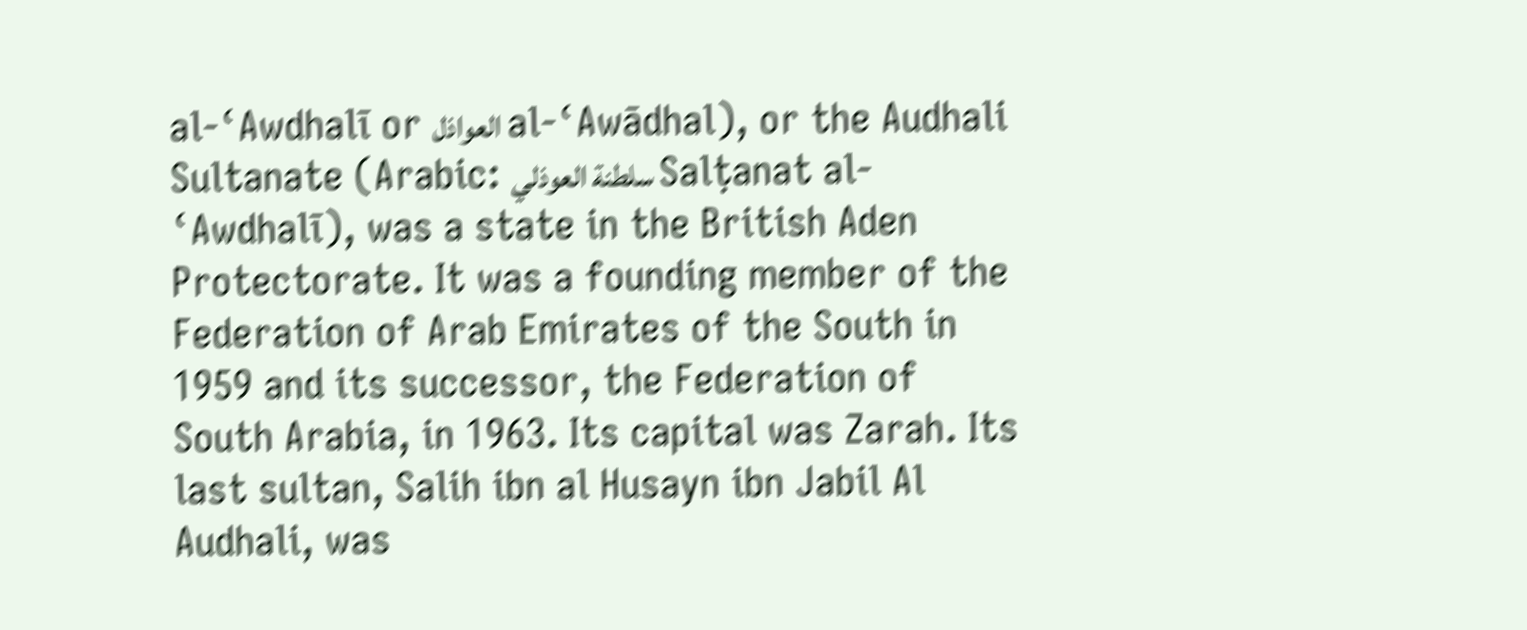al-ʿAwdhalī or العواذل al-ʿAwādhal), or the Audhali Sultanate (Arabic: سلطنة العوذلي Salṭanat al-ʿAwdhalī), was a state in the British Aden Protectorate. It was a founding member of the Federation of Arab Emirates of the South in 1959 and its successor, the Federation of South Arabia, in 1963. Its capital was Zarah. Its last sultan, Salih ibn al Husayn ibn Jabil Al Audhali, was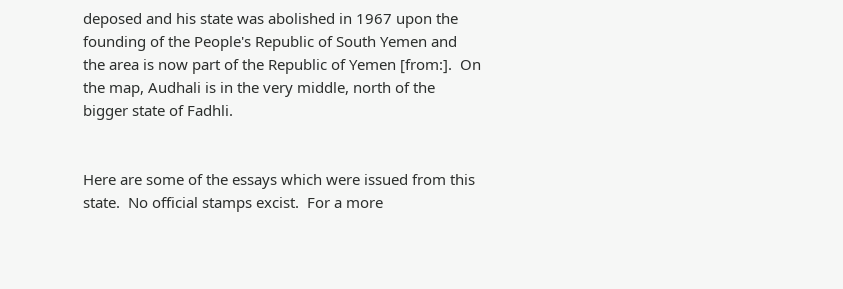deposed and his state was abolished in 1967 upon the founding of the People's Republic of South Yemen and the area is now part of the Republic of Yemen [from:].  On the map, Audhali is in the very middle, north of the bigger state of Fadhli.


Here are some of the essays which were issued from this state.  No official stamps excist.  For a more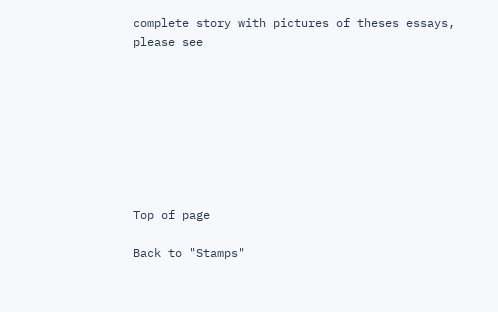complete story with pictures of theses essays, please see








Top of page

Back to "Stamps"